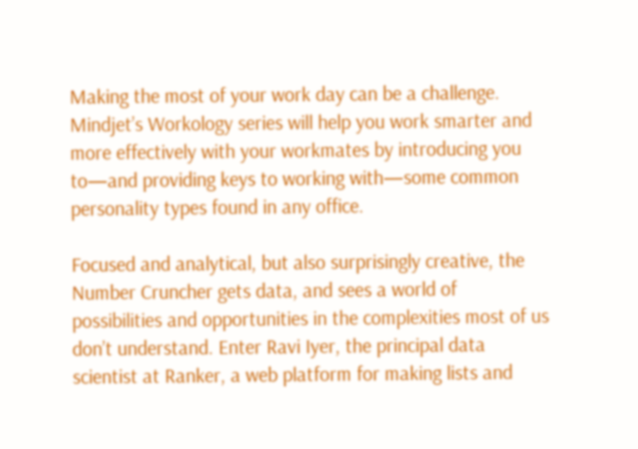Making the most of your work day can be a challenge. Mindjet’s Workology series will help you work smarter and more effectively with your workmates by introducing you to—and providing keys to working with—some common personality types found in any office.

Focused and analytical, but also surprisingly creative, the Number Cruncher gets data, and sees a world of possibilities and opportunities in the complexities most of us don’t understand. Enter Ravi Iyer, the principal data scientist at Ranker, a web platform for making lists and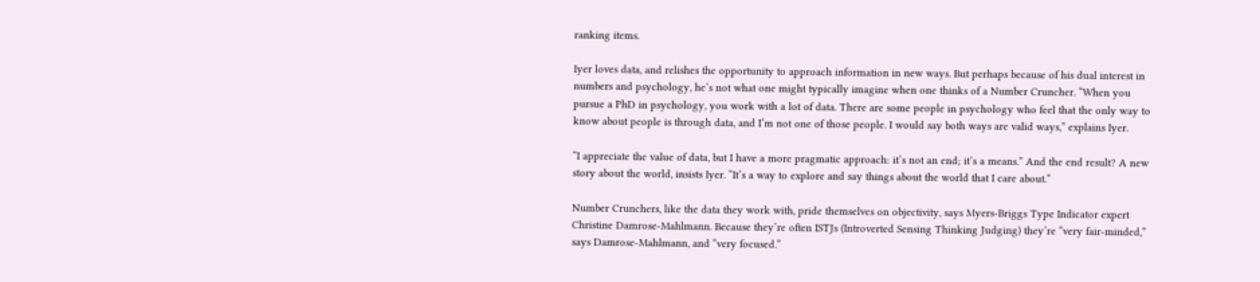ranking items.

Iyer loves data, and relishes the opportunity to approach information in new ways. But perhaps because of his dual interest in numbers and psychology, he’s not what one might typically imagine when one thinks of a Number Cruncher. “When you pursue a PhD in psychology, you work with a lot of data. There are some people in psychology who feel that the only way to know about people is through data, and I’m not one of those people. I would say both ways are valid ways,” explains Iyer.

“I appreciate the value of data, but I have a more pragmatic approach: it’s not an end; it’s a means.” And the end result? A new story about the world, insists Iyer. “It’s a way to explore and say things about the world that I care about.”

Number Crunchers, like the data they work with, pride themselves on objectivity, says Myers-Briggs Type Indicator expert Christine Damrose-Mahlmann. Because they’re often ISTJs (Introverted Sensing Thinking Judging) they’re “very fair-minded,” says Damrose-Mahlmann, and “very focused.”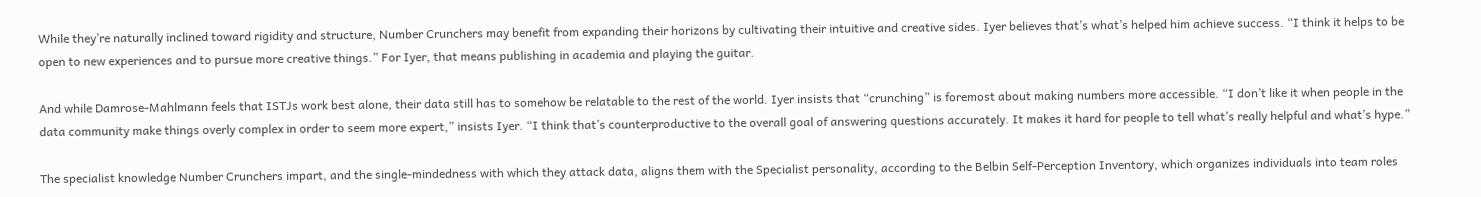While they’re naturally inclined toward rigidity and structure, Number Crunchers may benefit from expanding their horizons by cultivating their intuitive and creative sides. Iyer believes that’s what’s helped him achieve success. “I think it helps to be open to new experiences and to pursue more creative things.” For Iyer, that means publishing in academia and playing the guitar.

And while Damrose-Mahlmann feels that ISTJs work best alone, their data still has to somehow be relatable to the rest of the world. Iyer insists that “crunching” is foremost about making numbers more accessible. “I don’t like it when people in the data community make things overly complex in order to seem more expert,” insists Iyer. “I think that’s counterproductive to the overall goal of answering questions accurately. It makes it hard for people to tell what’s really helpful and what’s hype.”

The specialist knowledge Number Crunchers impart, and the single-mindedness with which they attack data, aligns them with the Specialist personality, according to the Belbin Self-Perception Inventory, which organizes individuals into team roles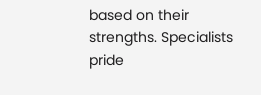based on their strengths. Specialists pride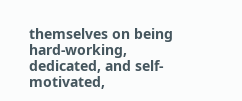themselves on being hard-working, dedicated, and self-motivated,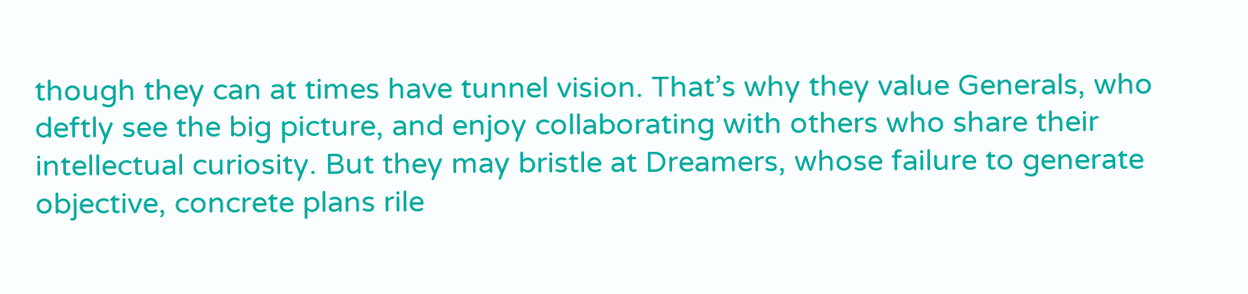though they can at times have tunnel vision. That’s why they value Generals, who deftly see the big picture, and enjoy collaborating with others who share their intellectual curiosity. But they may bristle at Dreamers, whose failure to generate objective, concrete plans rile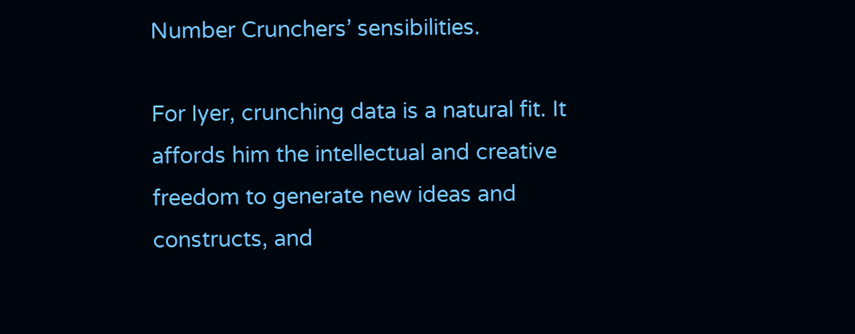Number Crunchers’ sensibilities.

For Iyer, crunching data is a natural fit. It affords him the intellectual and creative freedom to generate new ideas and constructs, and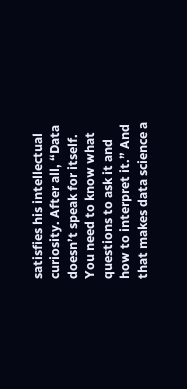satisfies his intellectual curiosity. After all, “Data doesn’t speak for itself. You need to know what questions to ask it and how to interpret it.” And that makes data science a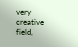very creative field,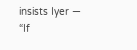insists Iyer — “If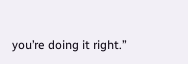you’re doing it right.”